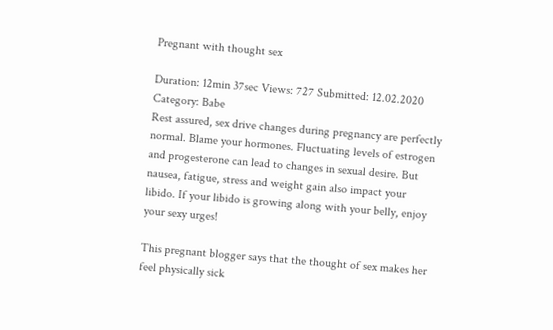Pregnant with thought sex

Duration: 12min 37sec Views: 727 Submitted: 12.02.2020
Category: Babe
Rest assured, sex drive changes during pregnancy are perfectly normal. Blame your hormones. Fluctuating levels of estrogen and progesterone can lead to changes in sexual desire. But nausea, fatigue, stress and weight gain also impact your libido. If your libido is growing along with your belly, enjoy your sexy urges!

This pregnant blogger says that the thought of sex makes her feel physically sick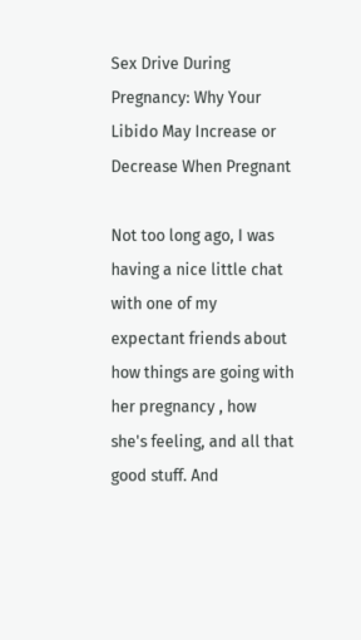Sex Drive During Pregnancy: Why Your Libido May Increase or Decrease When Pregnant

Not too long ago, I was having a nice little chat with one of my expectant friends about how things are going with her pregnancy , how she's feeling, and all that good stuff. And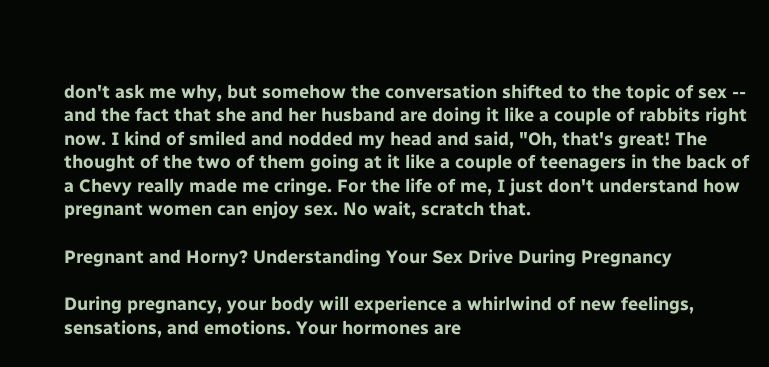don't ask me why, but somehow the conversation shifted to the topic of sex -- and the fact that she and her husband are doing it like a couple of rabbits right now. I kind of smiled and nodded my head and said, "Oh, that's great! The thought of the two of them going at it like a couple of teenagers in the back of a Chevy really made me cringe. For the life of me, I just don't understand how pregnant women can enjoy sex. No wait, scratch that.

Pregnant and Horny? Understanding Your Sex Drive During Pregnancy

During pregnancy, your body will experience a whirlwind of new feelings, sensations, and emotions. Your hormones are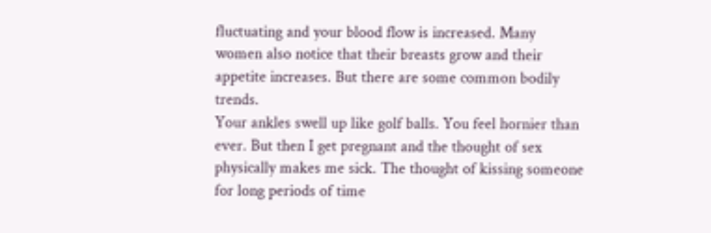fluctuating and your blood flow is increased. Many women also notice that their breasts grow and their appetite increases. But there are some common bodily trends.
Your ankles swell up like golf balls. You feel hornier than ever. But then I get pregnant and the thought of sex physically makes me sick. The thought of kissing someone for long periods of time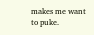makes me want to puke.